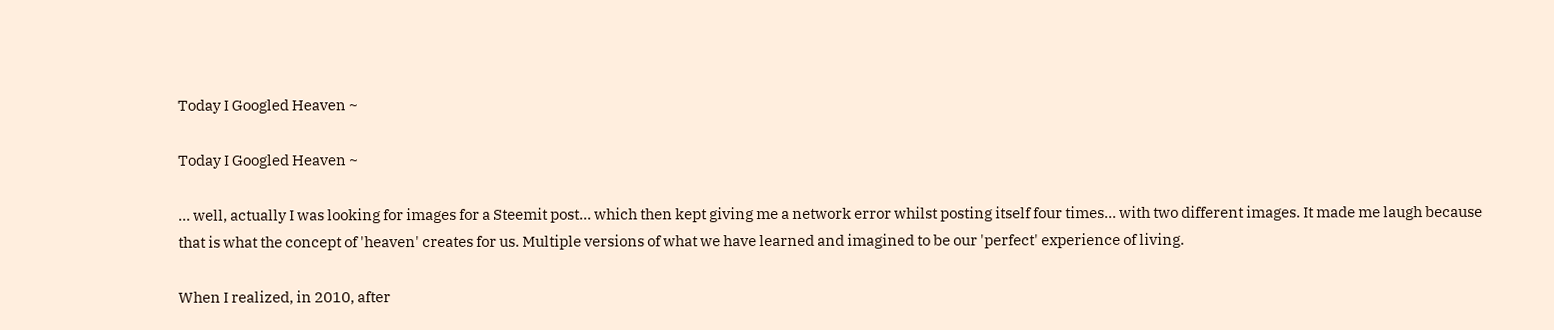Today I Googled Heaven ~

Today I Googled Heaven ~

... well, actually I was looking for images for a Steemit post... which then kept giving me a network error whilst posting itself four times... with two different images. It made me laugh because that is what the concept of 'heaven' creates for us. Multiple versions of what we have learned and imagined to be our 'perfect' experience of living.

When I realized, in 2010, after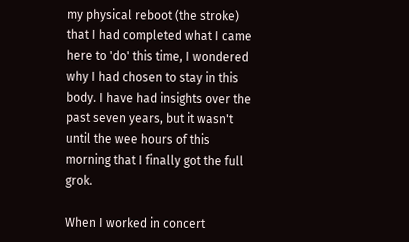my physical reboot (the stroke) that I had completed what I came here to 'do' this time, I wondered why I had chosen to stay in this body. I have had insights over the past seven years, but it wasn't until the wee hours of this morning that I finally got the full grok.

When I worked in concert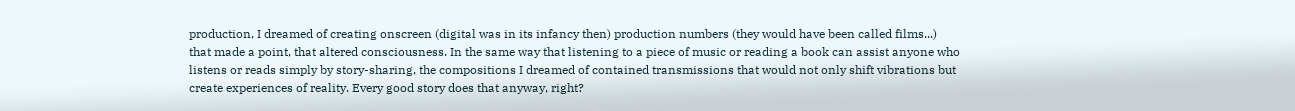production, I dreamed of creating onscreen (digital was in its infancy then) production numbers (they would have been called films...) that made a point, that altered consciousness. In the same way that listening to a piece of music or reading a book can assist anyone who listens or reads simply by story-sharing, the compositions I dreamed of contained transmissions that would not only shift vibrations but create experiences of reality. Every good story does that anyway, right?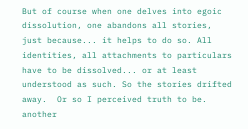But of course when one delves into egoic dissolution, one abandons all stories, just because... it helps to do so. All identities, all attachments to particulars have to be dissolved... or at least understood as such. So the stories drifted away.  Or so I perceived truth to be. another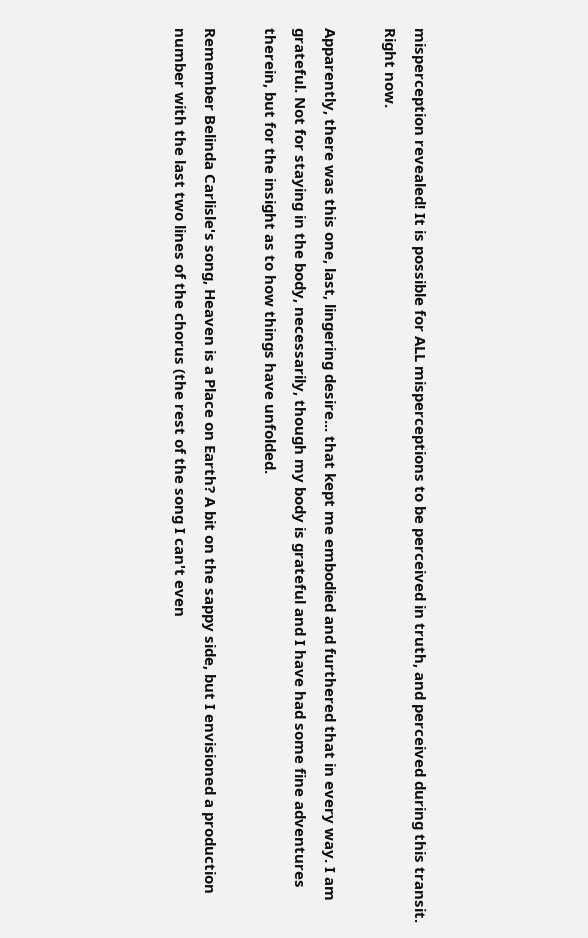misperception revealed! It is possible for ALL misperceptions to be perceived in truth, and perceived during this transit. Right now.

Apparently, there was this one, last, lingering desire... that kept me embodied and furthered that in every way. I am grateful. Not for staying in the body, necessarily, though my body is grateful and I have had some fine adventures therein, but for the insight as to how things have unfolded.

Remember Belinda Carlisle's song, Heaven is a Place on Earth? A bit on the sappy side, but I envisioned a production number with the last two lines of the chorus (the rest of the song I can't even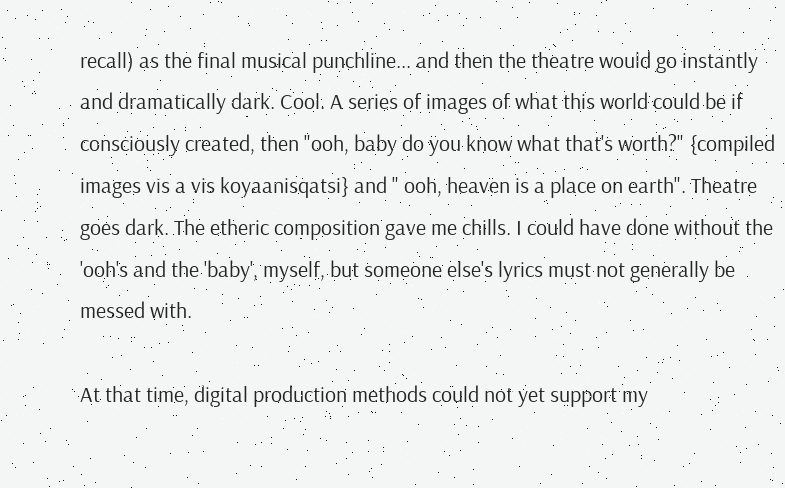recall) as the final musical punchline... and then the theatre would go instantly and dramatically dark. Cool. A series of images of what this world could be if consciously created, then "ooh, baby do you know what that's worth?" {compiled images vis a vis koyaanisqatsi} and " ooh, heaven is a place on earth". Theatre goes dark. The etheric composition gave me chills. I could have done without the 'ooh's and the 'baby', myself, but someone else's lyrics must not generally be messed with.

At that time, digital production methods could not yet support my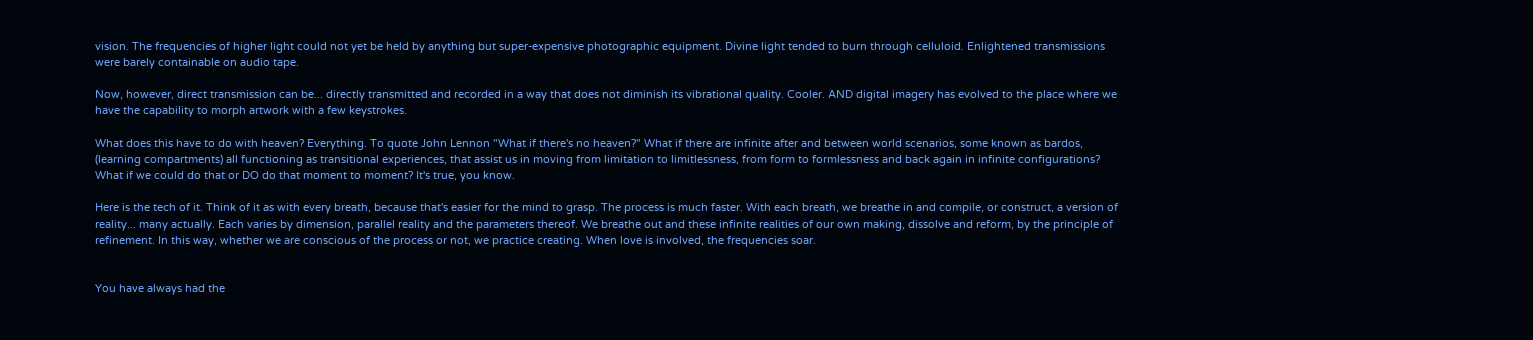vision. The frequencies of higher light could not yet be held by anything but super-expensive photographic equipment. Divine light tended to burn through celluloid. Enlightened transmissions were barely containable on audio tape.

Now, however, direct transmission can be... directly transmitted and recorded in a way that does not diminish its vibrational quality. Cooler. AND digital imagery has evolved to the place where we have the capability to morph artwork with a few keystrokes.

What does this have to do with heaven? Everything. To quote John Lennon "What if there's no heaven?" What if there are infinite after and between world scenarios, some known as bardos, (learning compartments) all functioning as transitional experiences, that assist us in moving from limitation to limitlessness, from form to formlessness and back again in infinite configurations? What if we could do that or DO do that moment to moment? It's true, you know.

Here is the tech of it. Think of it as with every breath, because that's easier for the mind to grasp. The process is much faster. With each breath, we breathe in and compile, or construct, a version of reality... many actually. Each varies by dimension, parallel reality and the parameters thereof. We breathe out and these infinite realities of our own making, dissolve and reform, by the principle of refinement. In this way, whether we are conscious of the process or not, we practice creating. When love is involved, the frequencies soar.


You have always had the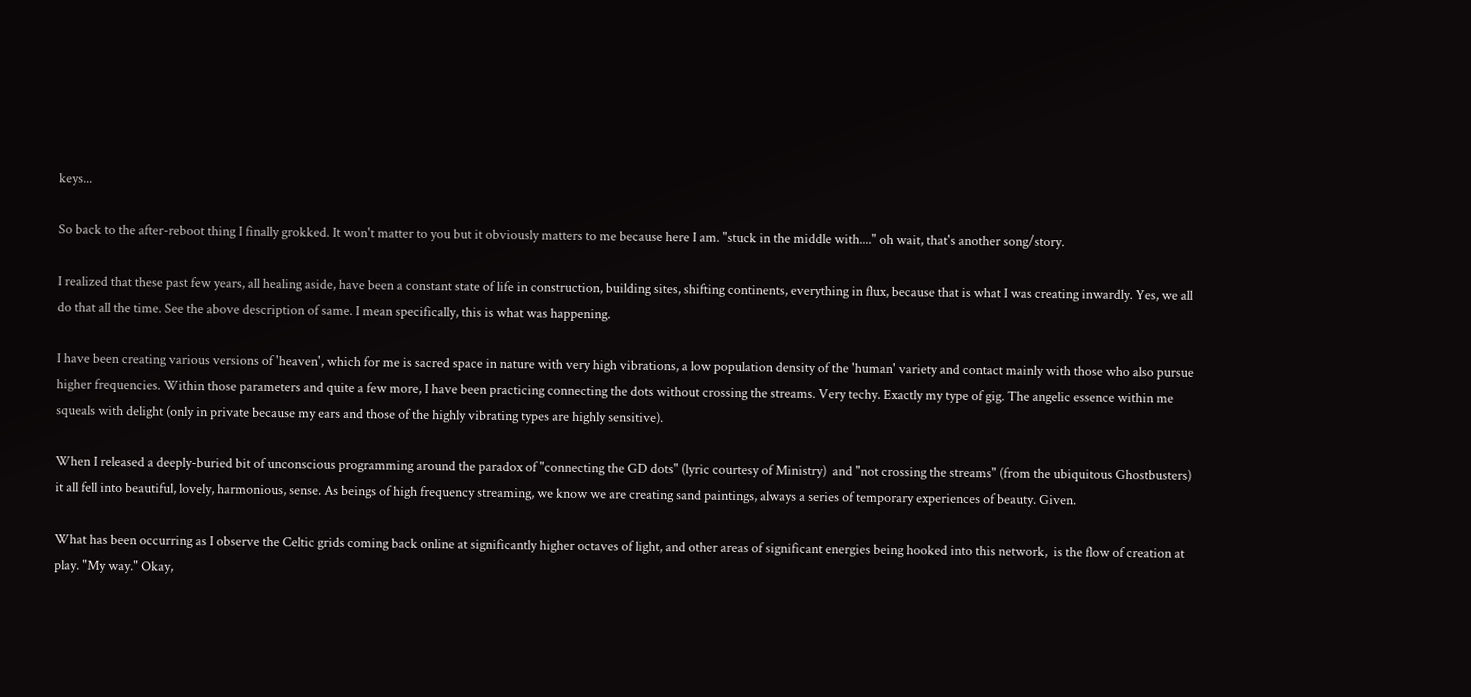keys...

So back to the after-reboot thing I finally grokked. It won't matter to you but it obviously matters to me because here I am. "stuck in the middle with...." oh wait, that's another song/story.

I realized that these past few years, all healing aside, have been a constant state of life in construction, building sites, shifting continents, everything in flux, because that is what I was creating inwardly. Yes, we all do that all the time. See the above description of same. I mean specifically, this is what was happening.

I have been creating various versions of 'heaven', which for me is sacred space in nature with very high vibrations, a low population density of the 'human' variety and contact mainly with those who also pursue higher frequencies. Within those parameters and quite a few more, I have been practicing connecting the dots without crossing the streams. Very techy. Exactly my type of gig. The angelic essence within me squeals with delight (only in private because my ears and those of the highly vibrating types are highly sensitive).

When I released a deeply-buried bit of unconscious programming around the paradox of "connecting the GD dots" (lyric courtesy of Ministry)  and "not crossing the streams" (from the ubiquitous Ghostbusters) it all fell into beautiful, lovely, harmonious, sense. As beings of high frequency streaming, we know we are creating sand paintings, always a series of temporary experiences of beauty. Given.

What has been occurring as I observe the Celtic grids coming back online at significantly higher octaves of light, and other areas of significant energies being hooked into this network,  is the flow of creation at play. "My way." Okay,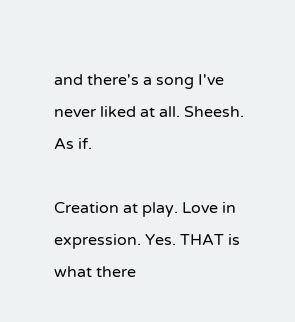and there's a song I've never liked at all. Sheesh. As if.

Creation at play. Love in expression. Yes. THAT is what there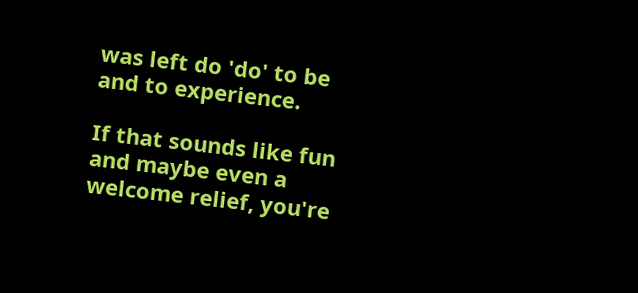was left do 'do' to be and to experience.

If that sounds like fun and maybe even a welcome relief, you're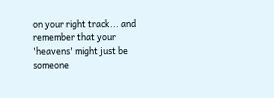on your right track... and remember that your 'heavens' might just be someone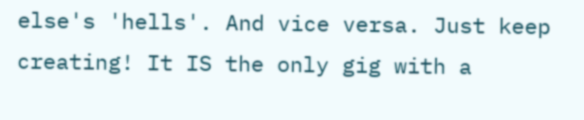else's 'hells'. And vice versa. Just keep creating! It IS the only gig with a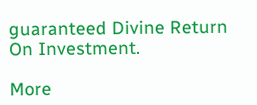guaranteed Divine Return On Investment.

More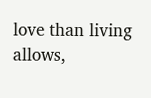love than living allows,